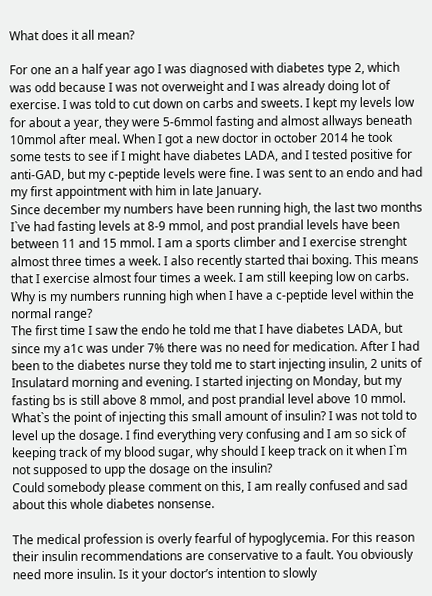What does it all mean?

For one an a half year ago I was diagnosed with diabetes type 2, which was odd because I was not overweight and I was already doing lot of exercise. I was told to cut down on carbs and sweets. I kept my levels low for about a year, they were 5-6mmol fasting and almost allways beneath 10mmol after meal. When I got a new doctor in october 2014 he took some tests to see if I might have diabetes LADA, and I tested positive for anti-GAD, but my c-peptide levels were fine. I was sent to an endo and had my first appointment with him in late January.
Since december my numbers have been running high, the last two months I`ve had fasting levels at 8-9 mmol, and post prandial levels have been between 11 and 15 mmol. I am a sports climber and I exercise strenght almost three times a week. I also recently started thai boxing. This means that I exercise almost four times a week. I am still keeping low on carbs. Why is my numbers running high when I have a c-peptide level within the normal range?
The first time I saw the endo he told me that I have diabetes LADA, but since my a1c was under 7% there was no need for medication. After I had been to the diabetes nurse they told me to start injecting insulin, 2 units of Insulatard morning and evening. I started injecting on Monday, but my fasting bs is still above 8 mmol, and post prandial level above 10 mmol. What`s the point of injecting this small amount of insulin? I was not told to level up the dosage. I find everything very confusing and I am so sick of keeping track of my blood sugar, why should I keep track on it when I`m not supposed to upp the dosage on the insulin?
Could somebody please comment on this, I am really confused and sad about this whole diabetes nonsense.

The medical profession is overly fearful of hypoglycemia. For this reason their insulin recommendations are conservative to a fault. You obviously need more insulin. Is it your doctor’s intention to slowly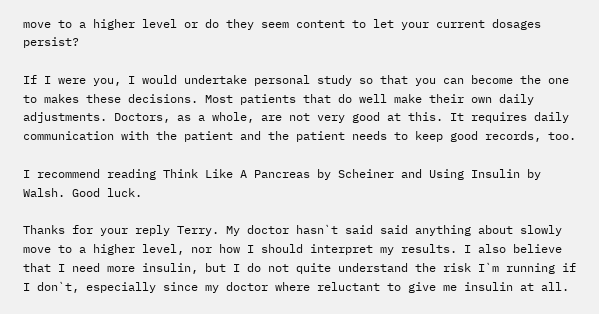move to a higher level or do they seem content to let your current dosages persist?

If I were you, I would undertake personal study so that you can become the one to makes these decisions. Most patients that do well make their own daily adjustments. Doctors, as a whole, are not very good at this. It requires daily communication with the patient and the patient needs to keep good records, too.

I recommend reading Think Like A Pancreas by Scheiner and Using Insulin by Walsh. Good luck.

Thanks for your reply Terry. My doctor hasn`t said said anything about slowly move to a higher level, nor how I should interpret my results. I also believe that I need more insulin, but I do not quite understand the risk I`m running if I don`t, especially since my doctor where reluctant to give me insulin at all.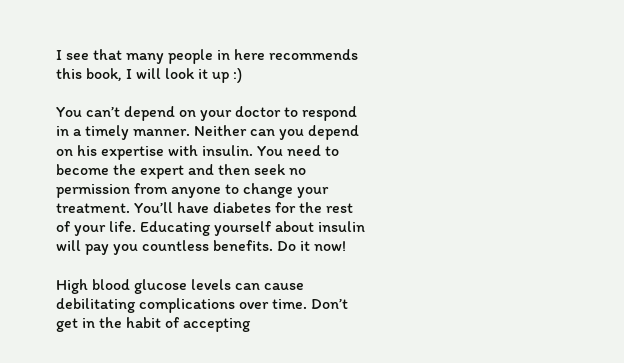I see that many people in here recommends this book, I will look it up :)

You can’t depend on your doctor to respond in a timely manner. Neither can you depend on his expertise with insulin. You need to become the expert and then seek no permission from anyone to change your treatment. You’ll have diabetes for the rest of your life. Educating yourself about insulin will pay you countless benefits. Do it now!

High blood glucose levels can cause debilitating complications over time. Don’t get in the habit of accepting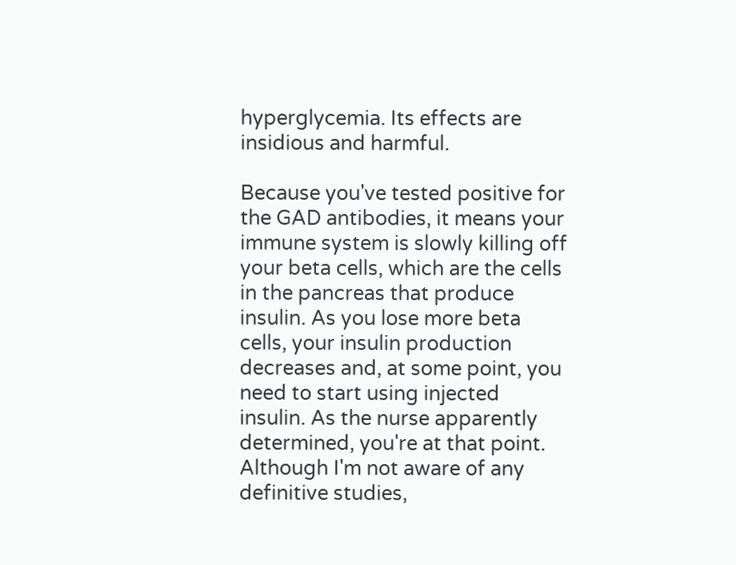hyperglycemia. Its effects are insidious and harmful.

Because you've tested positive for the GAD antibodies, it means your immune system is slowly killing off your beta cells, which are the cells in the pancreas that produce insulin. As you lose more beta cells, your insulin production decreases and, at some point, you need to start using injected insulin. As the nurse apparently determined, you're at that point. Although I'm not aware of any definitive studies,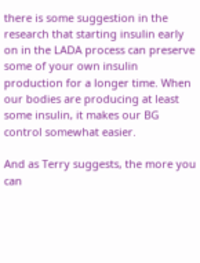there is some suggestion in the research that starting insulin early on in the LADA process can preserve some of your own insulin production for a longer time. When our bodies are producing at least some insulin, it makes our BG control somewhat easier.

And as Terry suggests, the more you can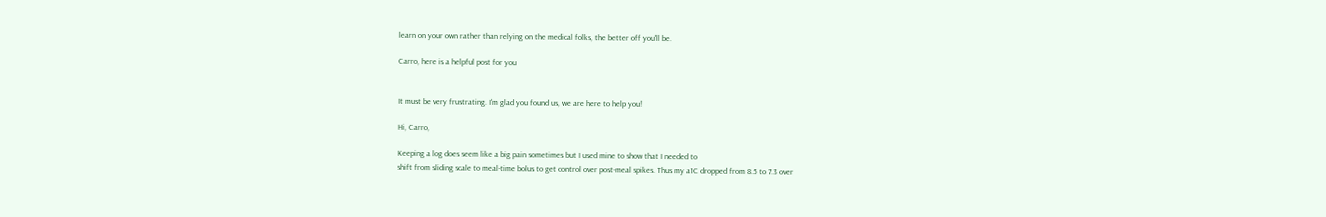learn on your own rather than relying on the medical folks, the better off you'll be.

Carro, here is a helpful post for you


It must be very frustrating. I'm glad you found us, we are here to help you!

Hi, Carro,

Keeping a log does seem like a big pain sometimes but I used mine to show that I needed to
shift from sliding scale to meal-time bolus to get control over post-meal spikes. Thus my a1C dropped from 8.5 to 7.3 over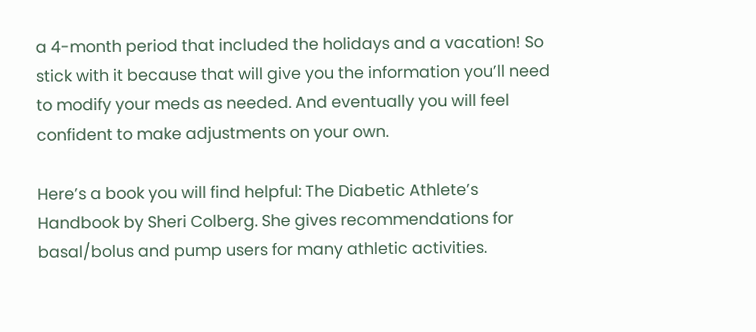a 4-month period that included the holidays and a vacation! So stick with it because that will give you the information you’ll need to modify your meds as needed. And eventually you will feel confident to make adjustments on your own.

Here’s a book you will find helpful: The Diabetic Athlete’s Handbook by Sheri Colberg. She gives recommendations for basal/bolus and pump users for many athletic activities.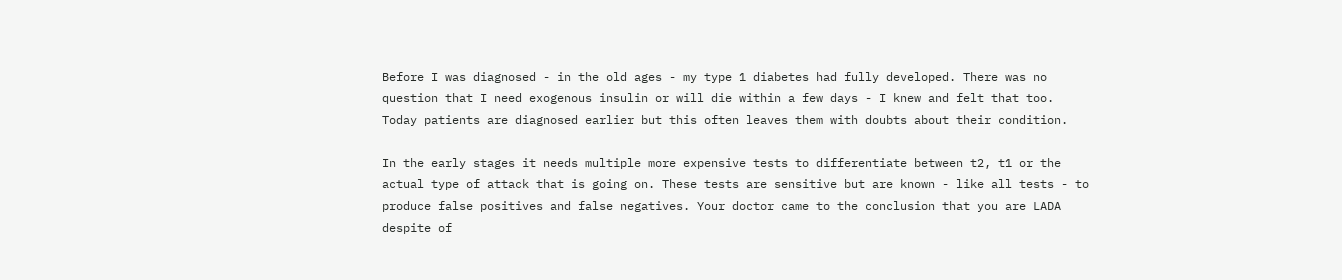Before I was diagnosed - in the old ages - my type 1 diabetes had fully developed. There was no question that I need exogenous insulin or will die within a few days - I knew and felt that too. Today patients are diagnosed earlier but this often leaves them with doubts about their condition.

In the early stages it needs multiple more expensive tests to differentiate between t2, t1 or the actual type of attack that is going on. These tests are sensitive but are known - like all tests - to produce false positives and false negatives. Your doctor came to the conclusion that you are LADA despite of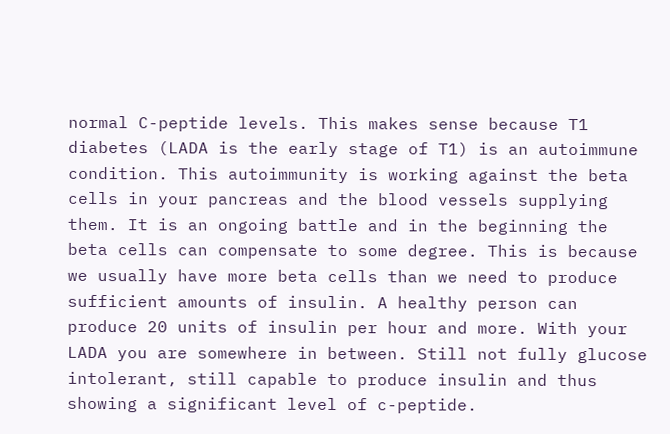normal C-peptide levels. This makes sense because T1 diabetes (LADA is the early stage of T1) is an autoimmune condition. This autoimmunity is working against the beta cells in your pancreas and the blood vessels supplying them. It is an ongoing battle and in the beginning the beta cells can compensate to some degree. This is because we usually have more beta cells than we need to produce sufficient amounts of insulin. A healthy person can produce 20 units of insulin per hour and more. With your LADA you are somewhere in between. Still not fully glucose intolerant, still capable to produce insulin and thus showing a significant level of c-peptide.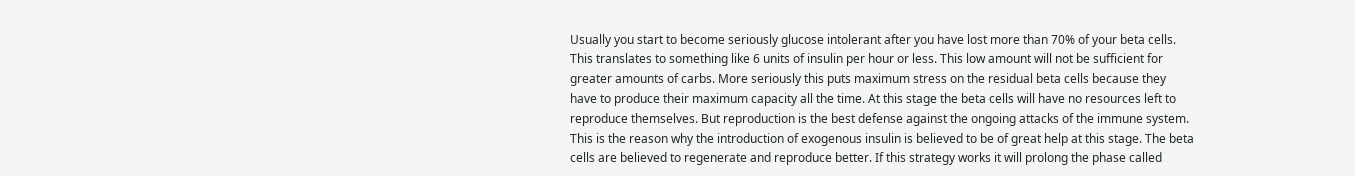Usually you start to become seriously glucose intolerant after you have lost more than 70% of your beta cells. This translates to something like 6 units of insulin per hour or less. This low amount will not be sufficient for greater amounts of carbs. More seriously this puts maximum stress on the residual beta cells because they have to produce their maximum capacity all the time. At this stage the beta cells will have no resources left to reproduce themselves. But reproduction is the best defense against the ongoing attacks of the immune system. This is the reason why the introduction of exogenous insulin is believed to be of great help at this stage. The beta cells are believed to regenerate and reproduce better. If this strategy works it will prolong the phase called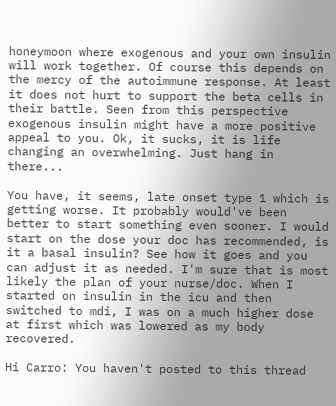honeymoon where exogenous and your own insulin will work together. Of course this depends on the mercy of the autoimmune response. At least it does not hurt to support the beta cells in their battle. Seen from this perspective exogenous insulin might have a more positive appeal to you. Ok, it sucks, it is life changing an overwhelming. Just hang in there...

You have, it seems, late onset type 1 which is getting worse. It probably would've been better to start something even sooner. I would start on the dose your doc has recommended, is it a basal insulin? See how it goes and you can adjust it as needed. I'm sure that is most likely the plan of your nurse/doc. When I started on insulin in the icu and then switched to mdi, I was on a much higher dose at first which was lowered as my body recovered.

Hi Carro: You haven't posted to this thread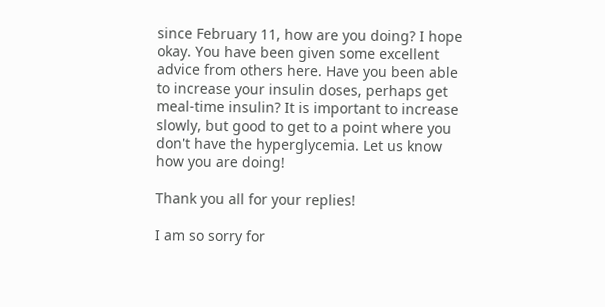since February 11, how are you doing? I hope okay. You have been given some excellent advice from others here. Have you been able to increase your insulin doses, perhaps get meal-time insulin? It is important to increase slowly, but good to get to a point where you don't have the hyperglycemia. Let us know how you are doing!

Thank you all for your replies!

I am so sorry for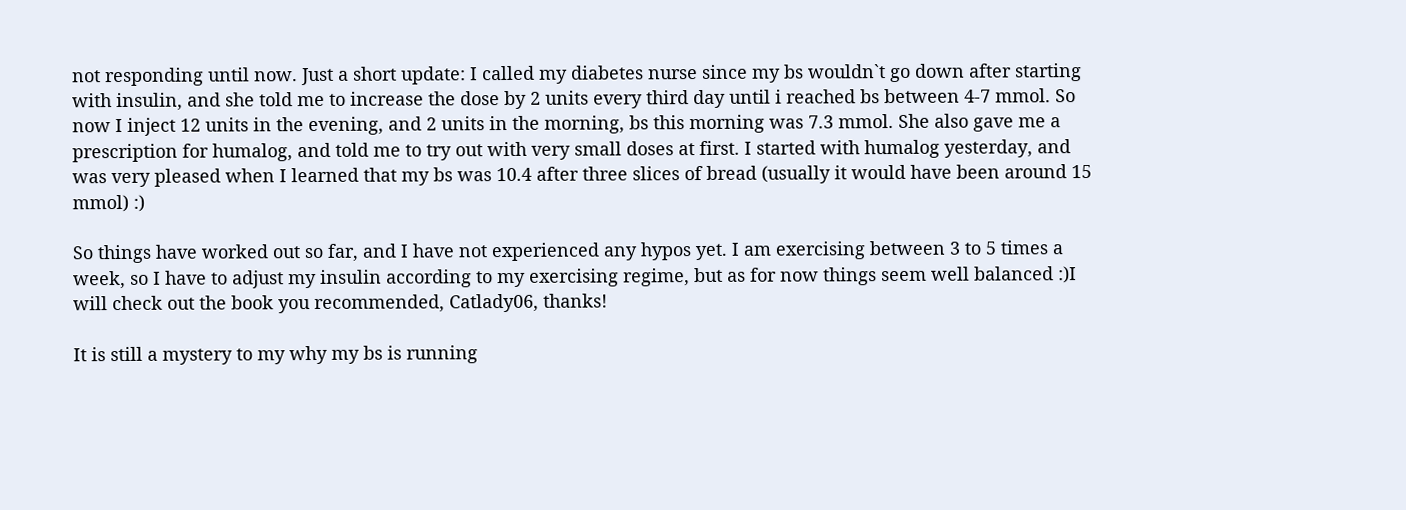not responding until now. Just a short update: I called my diabetes nurse since my bs wouldn`t go down after starting with insulin, and she told me to increase the dose by 2 units every third day until i reached bs between 4-7 mmol. So now I inject 12 units in the evening, and 2 units in the morning, bs this morning was 7.3 mmol. She also gave me a prescription for humalog, and told me to try out with very small doses at first. I started with humalog yesterday, and was very pleased when I learned that my bs was 10.4 after three slices of bread (usually it would have been around 15 mmol) :)

So things have worked out so far, and I have not experienced any hypos yet. I am exercising between 3 to 5 times a week, so I have to adjust my insulin according to my exercising regime, but as for now things seem well balanced :)I will check out the book you recommended, Catlady06, thanks!

It is still a mystery to my why my bs is running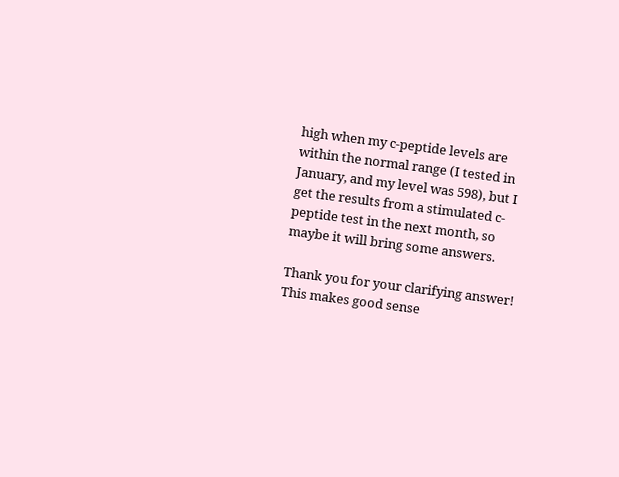high when my c-peptide levels are within the normal range (I tested in January, and my level was 598), but I get the results from a stimulated c-peptide test in the next month, so maybe it will bring some answers.

Thank you for your clarifying answer! This makes good sense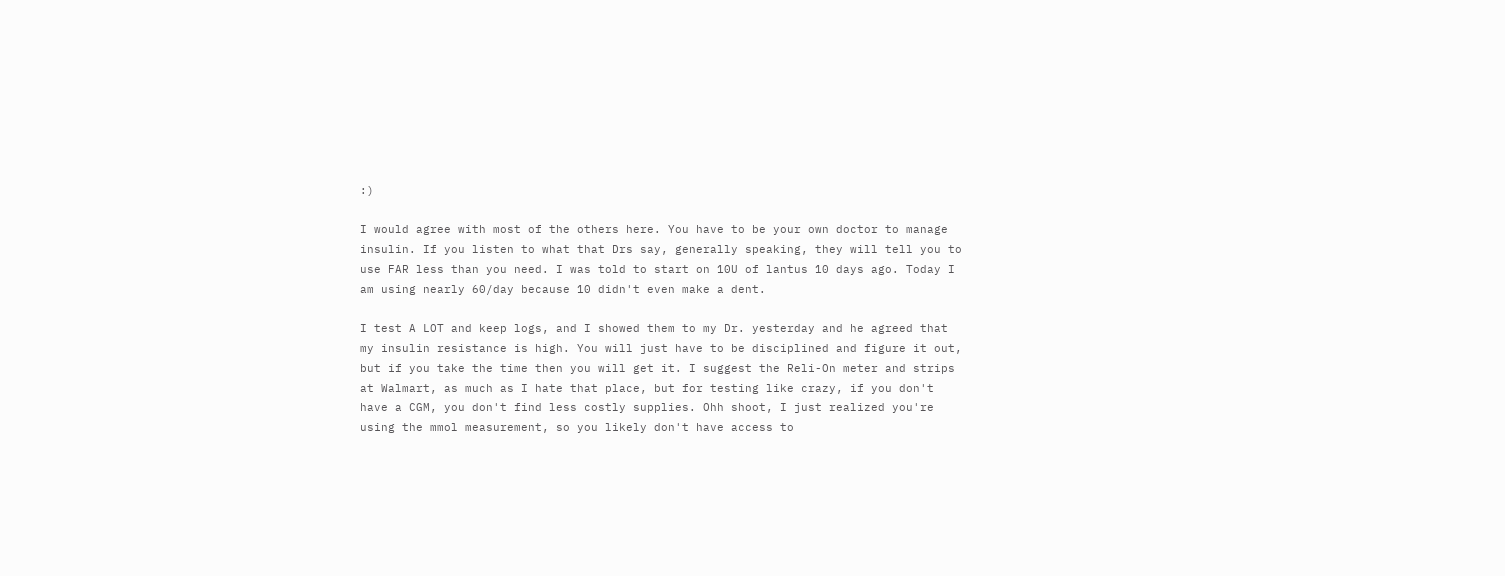:)

I would agree with most of the others here. You have to be your own doctor to manage insulin. If you listen to what that Drs say, generally speaking, they will tell you to use FAR less than you need. I was told to start on 10U of lantus 10 days ago. Today I am using nearly 60/day because 10 didn't even make a dent.

I test A LOT and keep logs, and I showed them to my Dr. yesterday and he agreed that my insulin resistance is high. You will just have to be disciplined and figure it out, but if you take the time then you will get it. I suggest the Reli-On meter and strips at Walmart, as much as I hate that place, but for testing like crazy, if you don't have a CGM, you don't find less costly supplies. Ohh shoot, I just realized you're using the mmol measurement, so you likely don't have access to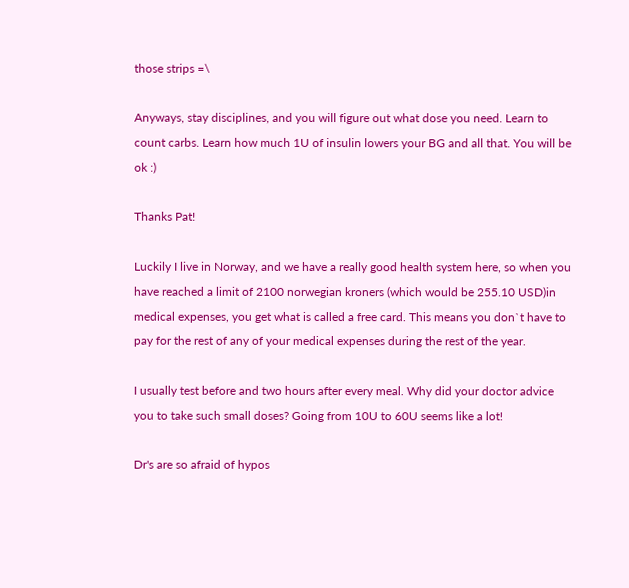those strips =\

Anyways, stay disciplines, and you will figure out what dose you need. Learn to count carbs. Learn how much 1U of insulin lowers your BG and all that. You will be ok :)

Thanks Pat!

Luckily I live in Norway, and we have a really good health system here, so when you have reached a limit of 2100 norwegian kroners (which would be 255.10 USD)in medical expenses, you get what is called a free card. This means you don`t have to pay for the rest of any of your medical expenses during the rest of the year.

I usually test before and two hours after every meal. Why did your doctor advice you to take such small doses? Going from 10U to 60U seems like a lot!

Dr's are so afraid of hypos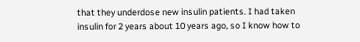that they underdose new insulin patients. I had taken insulin for 2 years about 10 years ago, so I know how to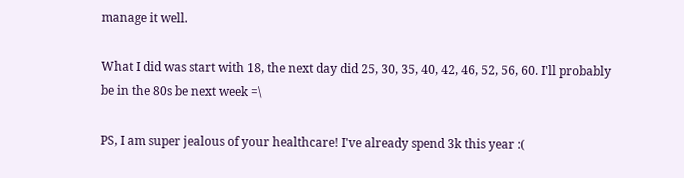manage it well.

What I did was start with 18, the next day did 25, 30, 35, 40, 42, 46, 52, 56, 60. I'll probably be in the 80s be next week =\

PS, I am super jealous of your healthcare! I've already spend 3k this year :(